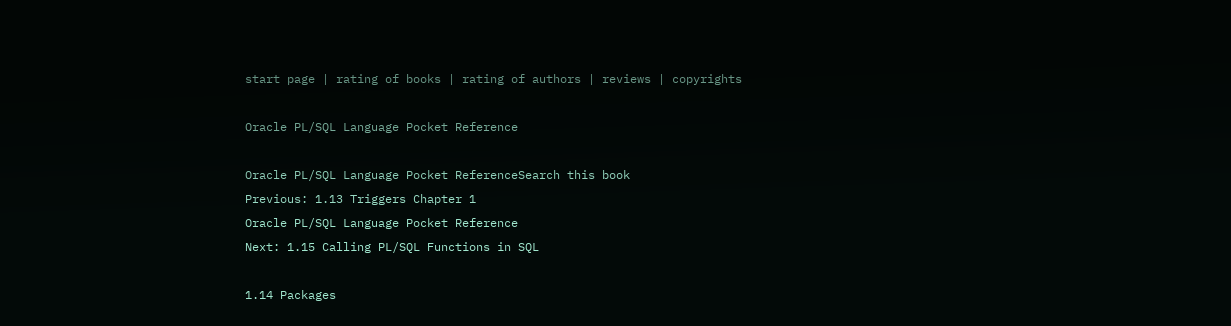start page | rating of books | rating of authors | reviews | copyrights

Oracle PL/SQL Language Pocket Reference

Oracle PL/SQL Language Pocket ReferenceSearch this book
Previous: 1.13 Triggers Chapter 1
Oracle PL/SQL Language Pocket Reference
Next: 1.15 Calling PL/SQL Functions in SQL

1.14 Packages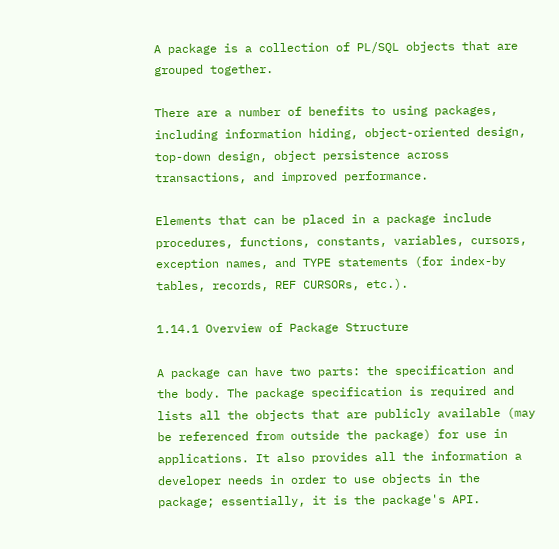A package is a collection of PL/SQL objects that are grouped together.

There are a number of benefits to using packages, including information hiding, object-oriented design, top-down design, object persistence across transactions, and improved performance.

Elements that can be placed in a package include procedures, functions, constants, variables, cursors, exception names, and TYPE statements (for index-by tables, records, REF CURSORs, etc.).

1.14.1 Overview of Package Structure

A package can have two parts: the specification and the body. The package specification is required and lists all the objects that are publicly available (may be referenced from outside the package) for use in applications. It also provides all the information a developer needs in order to use objects in the package; essentially, it is the package's API.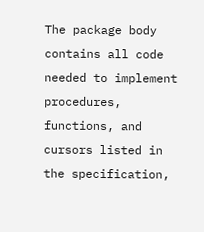The package body contains all code needed to implement procedures, functions, and cursors listed in the specification,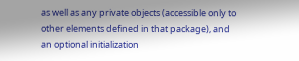as well as any private objects (accessible only to other elements defined in that package), and an optional initialization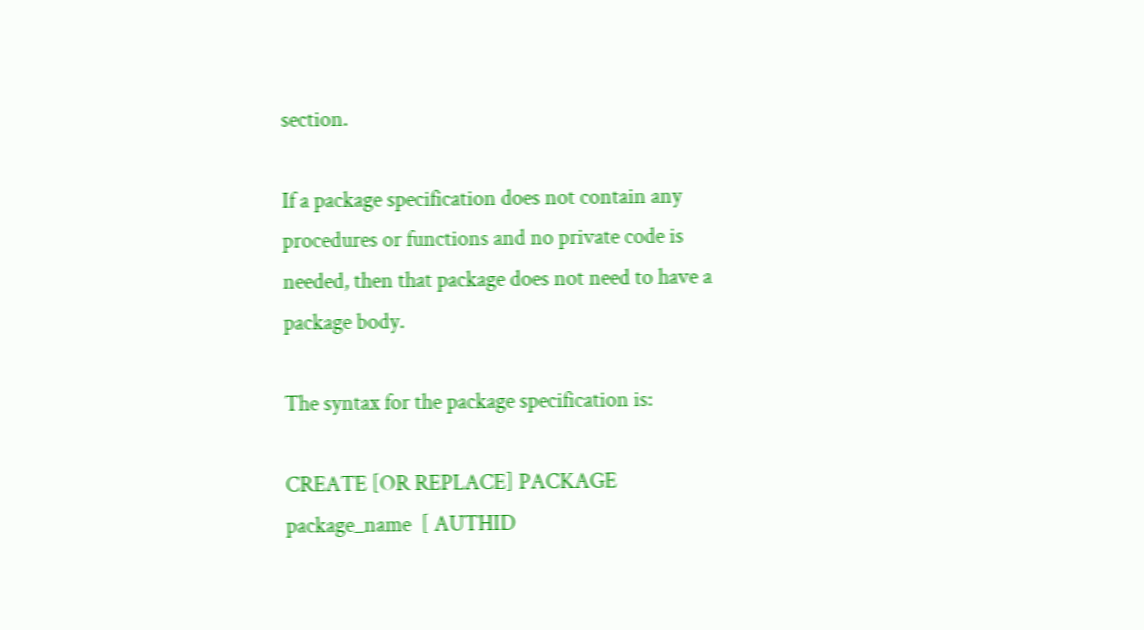section.

If a package specification does not contain any procedures or functions and no private code is needed, then that package does not need to have a package body.

The syntax for the package specification is:

CREATE [OR REPLACE] PACKAGE package_name  [ AUTHID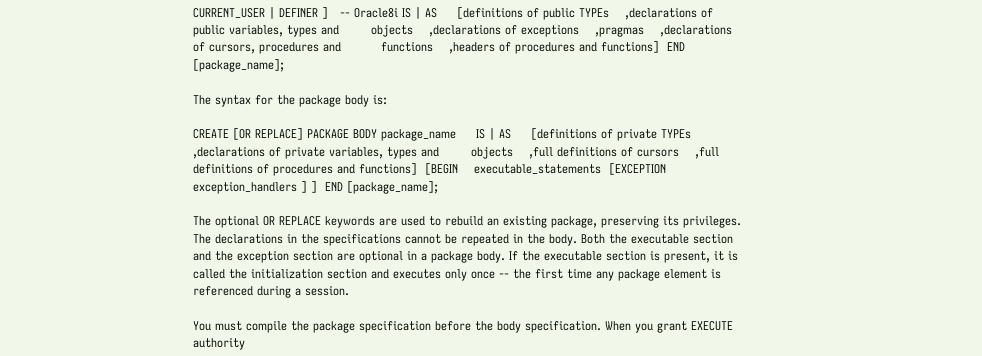CURRENT_USER | DEFINER ]   -- Oracle8i IS | AS     [definitions of public TYPEs    ,declarations of public variables, types and        objects    ,declarations of exceptions    ,pragmas    ,declarations of cursors, procedures and          functions    ,headers of procedures and functions]  END [package_name];

The syntax for the package body is:

CREATE [OR REPLACE] PACKAGE BODY package_name     IS | AS     [definitions of private TYPEs    ,declarations of private variables, types and        objects    ,full definitions of cursors    ,full definitions of procedures and functions]  [BEGIN    executable_statements  [EXCEPTION    exception_handlers ] ]  END [package_name];

The optional OR REPLACE keywords are used to rebuild an existing package, preserving its privileges. The declarations in the specifications cannot be repeated in the body. Both the executable section and the exception section are optional in a package body. If the executable section is present, it is called the initialization section and executes only once -- the first time any package element is referenced during a session.

You must compile the package specification before the body specification. When you grant EXECUTE authority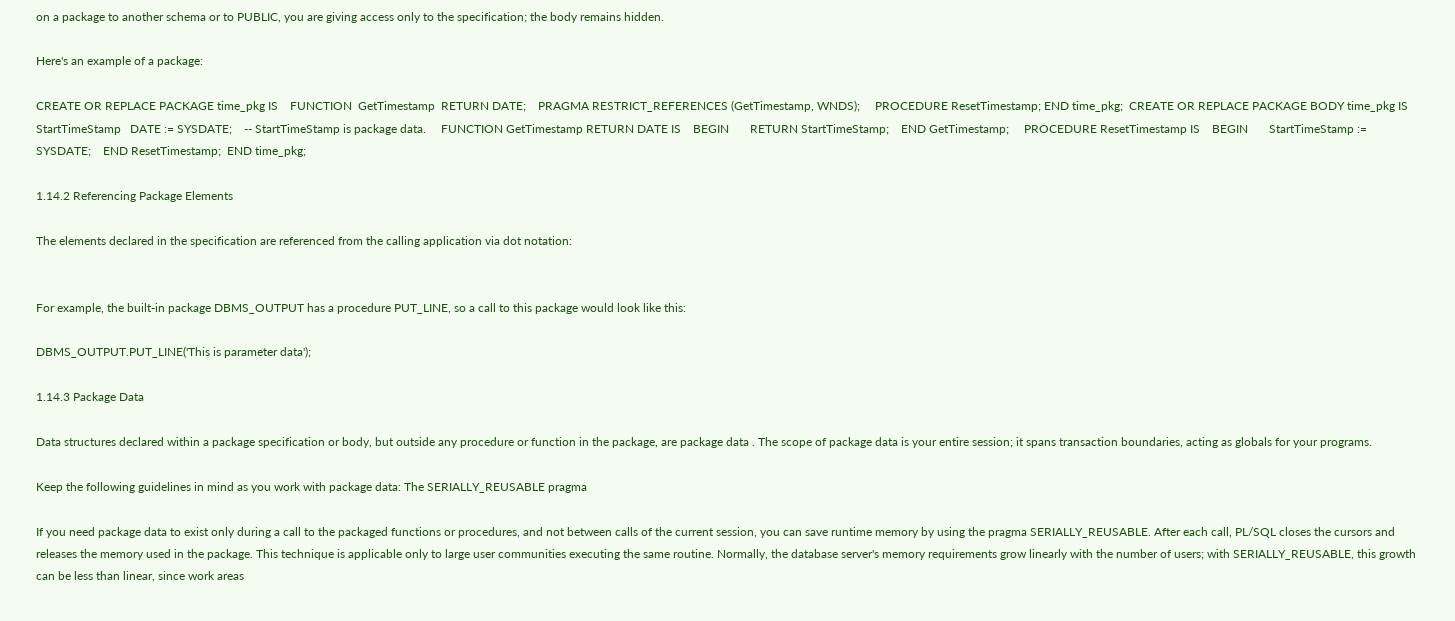on a package to another schema or to PUBLIC, you are giving access only to the specification; the body remains hidden.

Here's an example of a package:

CREATE OR REPLACE PACKAGE time_pkg IS    FUNCTION  GetTimestamp  RETURN DATE;    PRAGMA RESTRICT_REFERENCES (GetTimestamp, WNDS);     PROCEDURE ResetTimestamp; END time_pkg;  CREATE OR REPLACE PACKAGE BODY time_pkg IS    StartTimeStamp   DATE := SYSDATE;    -- StartTimeStamp is package data.     FUNCTION GetTimestamp RETURN DATE IS    BEGIN       RETURN StartTimeStamp;    END GetTimestamp;     PROCEDURE ResetTimestamp IS    BEGIN       StartTimeStamp := SYSDATE;    END ResetTimestamp;  END time_pkg;

1.14.2 Referencing Package Elements

The elements declared in the specification are referenced from the calling application via dot notation:


For example, the built-in package DBMS_OUTPUT has a procedure PUT_LINE, so a call to this package would look like this:

DBMS_OUTPUT.PUT_LINE('This is parameter data');

1.14.3 Package Data

Data structures declared within a package specification or body, but outside any procedure or function in the package, are package data . The scope of package data is your entire session; it spans transaction boundaries, acting as globals for your programs.

Keep the following guidelines in mind as you work with package data: The SERIALLY_REUSABLE pragma

If you need package data to exist only during a call to the packaged functions or procedures, and not between calls of the current session, you can save runtime memory by using the pragma SERIALLY_REUSABLE. After each call, PL/SQL closes the cursors and releases the memory used in the package. This technique is applicable only to large user communities executing the same routine. Normally, the database server's memory requirements grow linearly with the number of users; with SERIALLY_REUSABLE, this growth can be less than linear, since work areas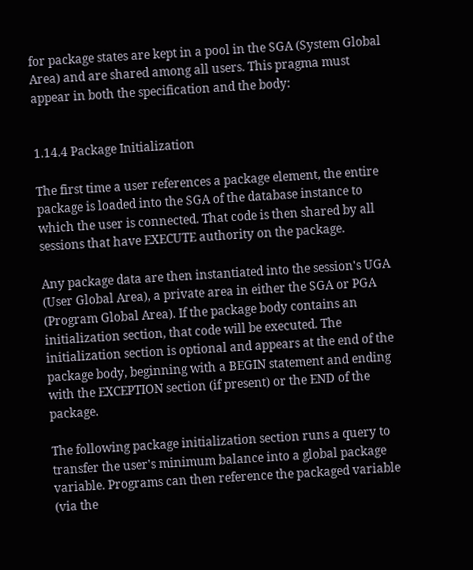for package states are kept in a pool in the SGA (System Global Area) and are shared among all users. This pragma must appear in both the specification and the body:


1.14.4 Package Initialization

The first time a user references a package element, the entire package is loaded into the SGA of the database instance to which the user is connected. That code is then shared by all sessions that have EXECUTE authority on the package.

Any package data are then instantiated into the session's UGA (User Global Area), a private area in either the SGA or PGA (Program Global Area). If the package body contains an initialization section, that code will be executed. The initialization section is optional and appears at the end of the package body, beginning with a BEGIN statement and ending with the EXCEPTION section (if present) or the END of the package.

The following package initialization section runs a query to transfer the user's minimum balance into a global package variable. Programs can then reference the packaged variable (via the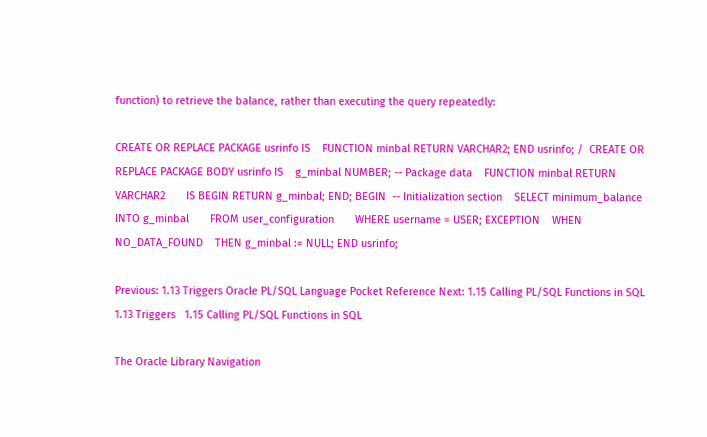function) to retrieve the balance, rather than executing the query repeatedly:

CREATE OR REPLACE PACKAGE usrinfo IS    FUNCTION minbal RETURN VARCHAR2; END usrinfo; /  CREATE OR REPLACE PACKAGE BODY usrinfo IS    g_minbal NUMBER; -- Package data    FUNCTION minbal RETURN VARCHAR2       IS BEGIN RETURN g_minbal; END; BEGIN  -- Initialization section    SELECT minimum_balance       INTO g_minbal       FROM user_configuration       WHERE username = USER; EXCEPTION    WHEN NO_DATA_FOUND    THEN g_minbal := NULL; END usrinfo;

Previous: 1.13 Triggers Oracle PL/SQL Language Pocket Reference Next: 1.15 Calling PL/SQL Functions in SQL
1.13 Triggers   1.15 Calling PL/SQL Functions in SQL

The Oracle Library Navigation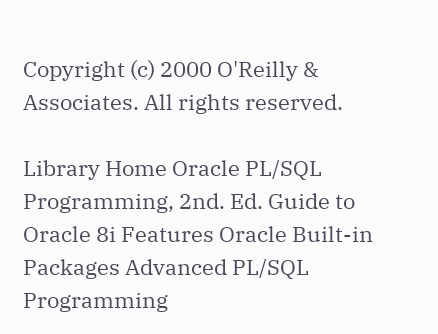Copyright (c) 2000 O'Reilly & Associates. All rights reserved.

Library Home Oracle PL/SQL Programming, 2nd. Ed. Guide to Oracle 8i Features Oracle Built-in Packages Advanced PL/SQL Programming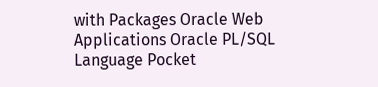with Packages Oracle Web Applications Oracle PL/SQL Language Pocket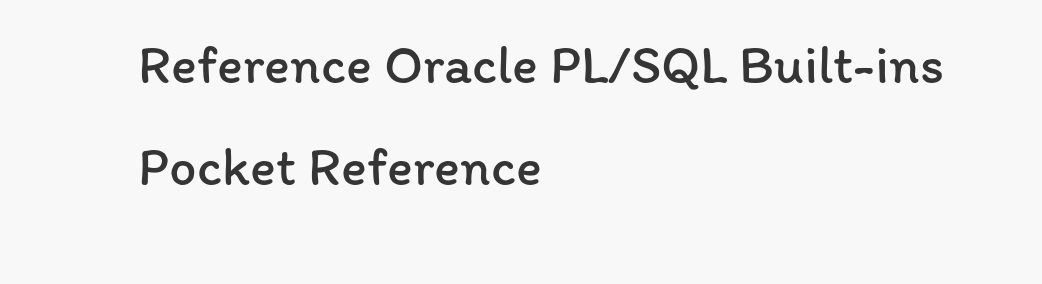Reference Oracle PL/SQL Built-ins Pocket Reference